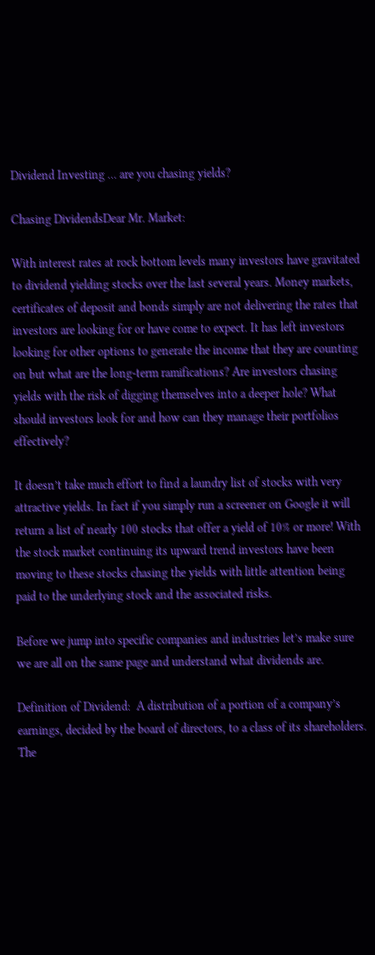Dividend Investing … are you chasing yields?

Chasing DividendsDear Mr. Market:

With interest rates at rock bottom levels many investors have gravitated to dividend yielding stocks over the last several years. Money markets, certificates of deposit and bonds simply are not delivering the rates that investors are looking for or have come to expect. It has left investors looking for other options to generate the income that they are counting on but what are the long-term ramifications? Are investors chasing yields with the risk of digging themselves into a deeper hole? What should investors look for and how can they manage their portfolios effectively?

It doesn’t take much effort to find a laundry list of stocks with very attractive yields. In fact if you simply run a screener on Google it will return a list of nearly 100 stocks that offer a yield of 10% or more! With the stock market continuing its upward trend investors have been moving to these stocks chasing the yields with little attention being paid to the underlying stock and the associated risks.

Before we jump into specific companies and industries let’s make sure we are all on the same page and understand what dividends are.

Definition of Dividend:  A distribution of a portion of a company’s earnings, decided by the board of directors, to a class of its shareholders. The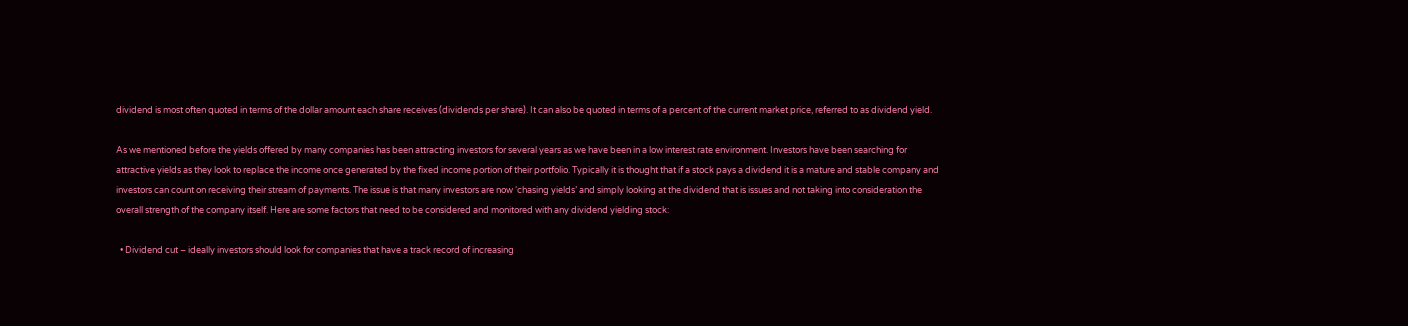dividend is most often quoted in terms of the dollar amount each share receives (dividends per share). It can also be quoted in terms of a percent of the current market price, referred to as dividend yield.

As we mentioned before the yields offered by many companies has been attracting investors for several years as we have been in a low interest rate environment. Investors have been searching for attractive yields as they look to replace the income once generated by the fixed income portion of their portfolio. Typically it is thought that if a stock pays a dividend it is a mature and stable company and investors can count on receiving their stream of payments. The issue is that many investors are now ‘chasing yields’ and simply looking at the dividend that is issues and not taking into consideration the overall strength of the company itself. Here are some factors that need to be considered and monitored with any dividend yielding stock:

  • Dividend cut – ideally investors should look for companies that have a track record of increasing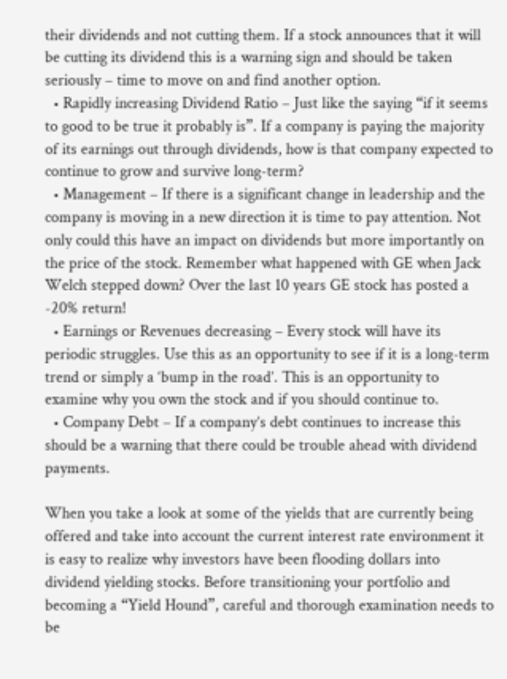their dividends and not cutting them. If a stock announces that it will be cutting its dividend this is a warning sign and should be taken seriously – time to move on and find another option.
  • Rapidly increasing Dividend Ratio – Just like the saying “if it seems to good to be true it probably is”. If a company is paying the majority of its earnings out through dividends, how is that company expected to continue to grow and survive long-term?
  • Management – If there is a significant change in leadership and the company is moving in a new direction it is time to pay attention. Not only could this have an impact on dividends but more importantly on the price of the stock. Remember what happened with GE when Jack Welch stepped down? Over the last 10 years GE stock has posted a -20% return!
  • Earnings or Revenues decreasing – Every stock will have its periodic struggles. Use this as an opportunity to see if it is a long-term trend or simply a ‘bump in the road’. This is an opportunity to examine why you own the stock and if you should continue to.
  • Company Debt – If a company’s debt continues to increase this should be a warning that there could be trouble ahead with dividend payments.

When you take a look at some of the yields that are currently being offered and take into account the current interest rate environment it is easy to realize why investors have been flooding dollars into dividend yielding stocks. Before transitioning your portfolio and becoming a “Yield Hound”, careful and thorough examination needs to be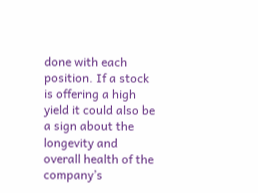done with each position. If a stock is offering a high yield it could also be a sign about the longevity and overall health of the company’s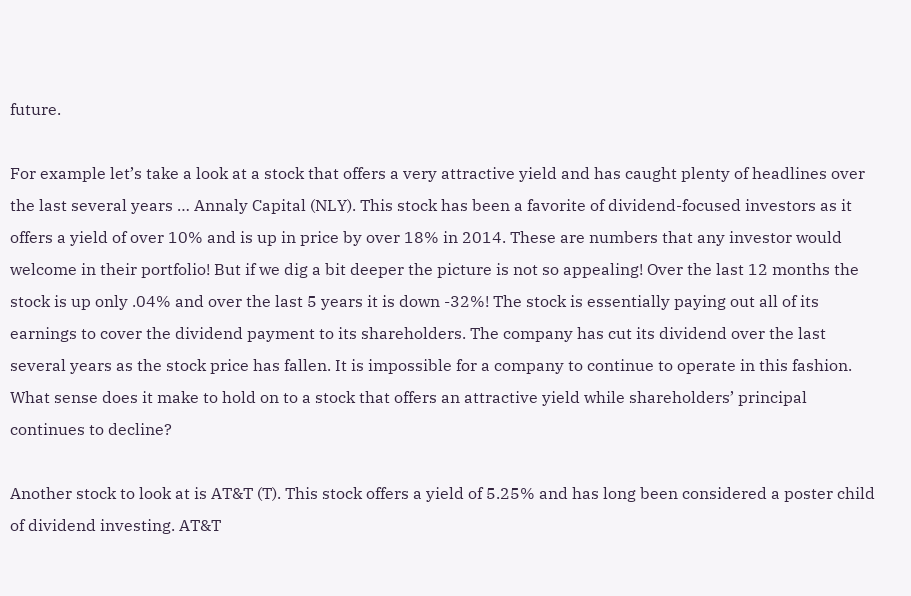future.

For example let’s take a look at a stock that offers a very attractive yield and has caught plenty of headlines over the last several years … Annaly Capital (NLY). This stock has been a favorite of dividend-focused investors as it offers a yield of over 10% and is up in price by over 18% in 2014. These are numbers that any investor would welcome in their portfolio! But if we dig a bit deeper the picture is not so appealing! Over the last 12 months the stock is up only .04% and over the last 5 years it is down -32%! The stock is essentially paying out all of its earnings to cover the dividend payment to its shareholders. The company has cut its dividend over the last several years as the stock price has fallen. It is impossible for a company to continue to operate in this fashion. What sense does it make to hold on to a stock that offers an attractive yield while shareholders’ principal continues to decline?

Another stock to look at is AT&T (T). This stock offers a yield of 5.25% and has long been considered a poster child of dividend investing. AT&T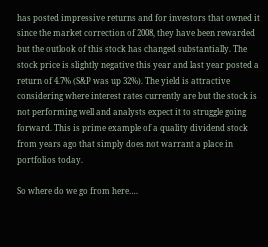has posted impressive returns and for investors that owned it since the market correction of 2008, they have been rewarded but the outlook of this stock has changed substantially. The stock price is slightly negative this year and last year posted a return of 4.7% (S&P was up 32%). The yield is attractive considering where interest rates currently are but the stock is not performing well and analysts expect it to struggle going forward. This is prime example of a quality dividend stock from years ago that simply does not warrant a place in portfolios today.

So where do we go from here….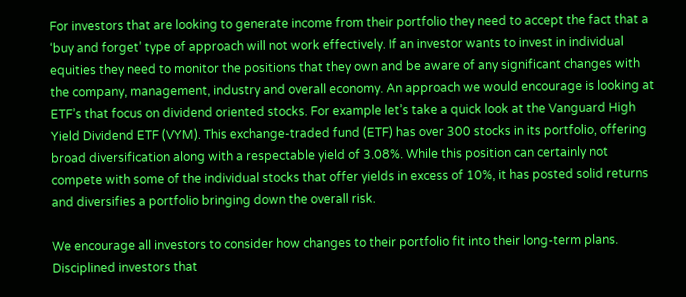For investors that are looking to generate income from their portfolio they need to accept the fact that a ‘buy and forget’ type of approach will not work effectively. If an investor wants to invest in individual equities they need to monitor the positions that they own and be aware of any significant changes with the company, management, industry and overall economy. An approach we would encourage is looking at ETF’s that focus on dividend oriented stocks. For example let’s take a quick look at the Vanguard High Yield Dividend ETF (VYM). This exchange-traded fund (ETF) has over 300 stocks in its portfolio, offering broad diversification along with a respectable yield of 3.08%. While this position can certainly not compete with some of the individual stocks that offer yields in excess of 10%, it has posted solid returns and diversifies a portfolio bringing down the overall risk.

We encourage all investors to consider how changes to their portfolio fit into their long-term plans. Disciplined investors that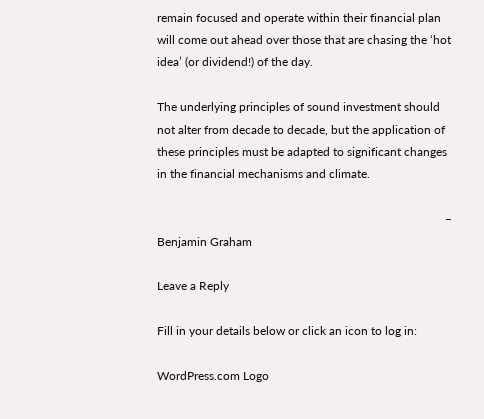remain focused and operate within their financial plan will come out ahead over those that are chasing the ‘hot idea’ (or dividend!) of the day.

The underlying principles of sound investment should not alter from decade to decade, but the application of these principles must be adapted to significant changes in the financial mechanisms and climate.

                                                                                                – Benjamin Graham

Leave a Reply

Fill in your details below or click an icon to log in:

WordPress.com Logo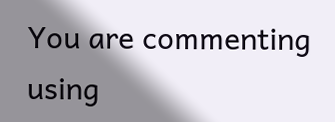You are commenting using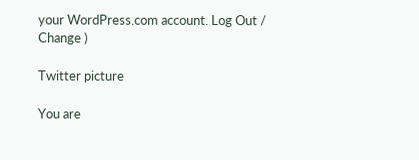your WordPress.com account. Log Out /  Change )

Twitter picture

You are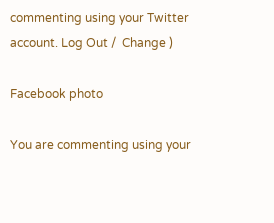commenting using your Twitter account. Log Out /  Change )

Facebook photo

You are commenting using your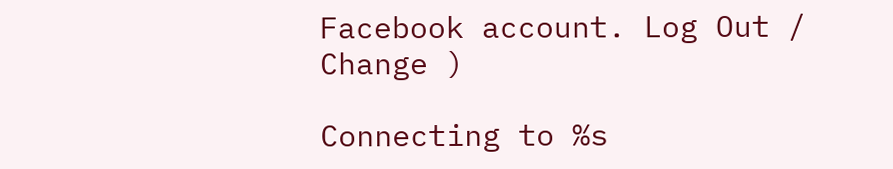Facebook account. Log Out /  Change )

Connecting to %s